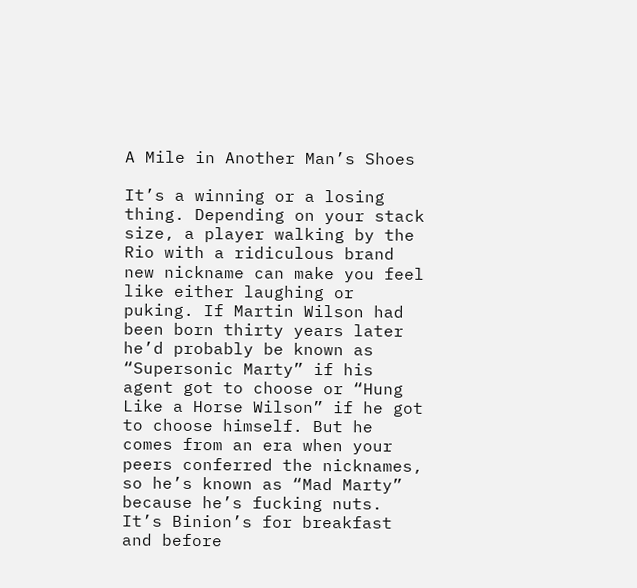A Mile in Another Man’s Shoes

It’s a winning or a losing thing. Depending on your stack size, a player walking by the Rio with a ridiculous brand new nickname can make you feel like either laughing or puking. If Martin Wilson had been born thirty years later he’d probably be known as “Supersonic Marty” if his agent got to choose or “Hung Like a Horse Wilson” if he got to choose himself. But he comes from an era when your peers conferred the nicknames, so he’s known as “Mad Marty” because he’s fucking nuts. It’s Binion’s for breakfast and before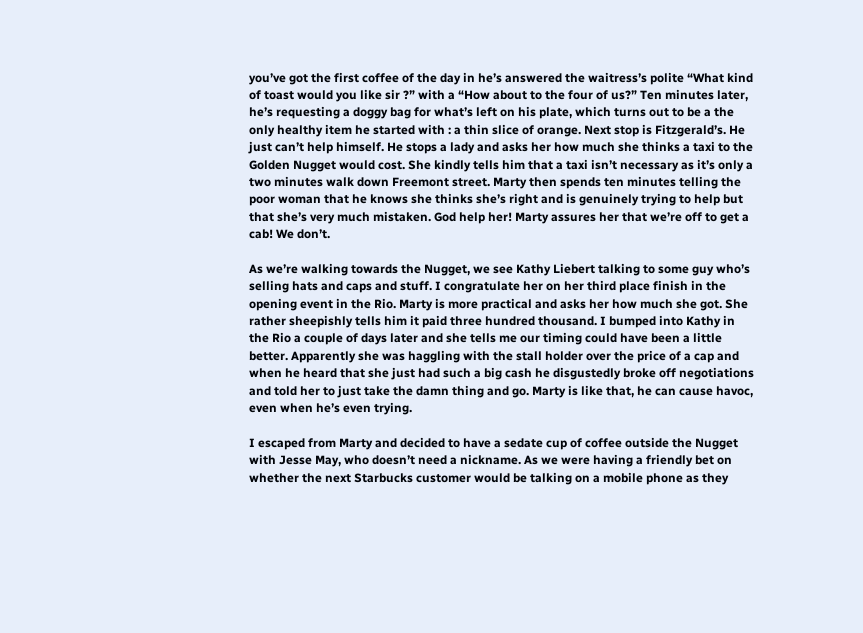you’ve got the first coffee of the day in he’s answered the waitress’s polite “What kind of toast would you like sir ?” with a “How about to the four of us?” Ten minutes later, he’s requesting a doggy bag for what’s left on his plate, which turns out to be a the only healthy item he started with : a thin slice of orange. Next stop is Fitzgerald’s. He just can’t help himself. He stops a lady and asks her how much she thinks a taxi to the Golden Nugget would cost. She kindly tells him that a taxi isn’t necessary as it’s only a two minutes walk down Freemont street. Marty then spends ten minutes telling the poor woman that he knows she thinks she’s right and is genuinely trying to help but that she’s very much mistaken. God help her! Marty assures her that we’re off to get a cab! We don’t.

As we’re walking towards the Nugget, we see Kathy Liebert talking to some guy who’s selling hats and caps and stuff. I congratulate her on her third place finish in the opening event in the Rio. Marty is more practical and asks her how much she got. She rather sheepishly tells him it paid three hundred thousand. I bumped into Kathy in the Rio a couple of days later and she tells me our timing could have been a little better. Apparently she was haggling with the stall holder over the price of a cap and when he heard that she just had such a big cash he disgustedly broke off negotiations and told her to just take the damn thing and go. Marty is like that, he can cause havoc, even when he’s even trying.

I escaped from Marty and decided to have a sedate cup of coffee outside the Nugget with Jesse May, who doesn’t need a nickname. As we were having a friendly bet on whether the next Starbucks customer would be talking on a mobile phone as they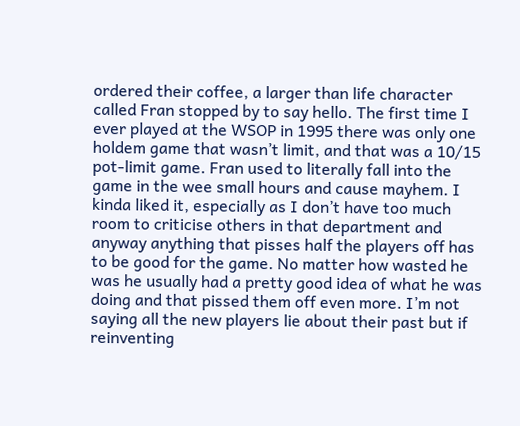ordered their coffee, a larger than life character called Fran stopped by to say hello. The first time I ever played at the WSOP in 1995 there was only one holdem game that wasn’t limit, and that was a 10/15 pot-limit game. Fran used to literally fall into the game in the wee small hours and cause mayhem. I kinda liked it, especially as I don’t have too much room to criticise others in that department and anyway anything that pisses half the players off has to be good for the game. No matter how wasted he was he usually had a pretty good idea of what he was doing and that pissed them off even more. I’m not saying all the new players lie about their past but if reinventing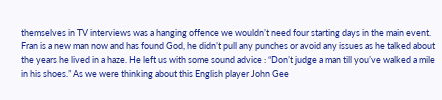themselves in TV interviews was a hanging offence we wouldn’t need four starting days in the main event. Fran is a new man now and has found God, he didn’t pull any punches or avoid any issues as he talked about the years he lived in a haze. He left us with some sound advice : “Don’t judge a man till you’ve walked a mile in his shoes.” As we were thinking about this English player John Gee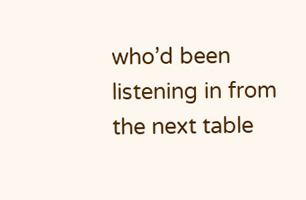who’d been listening in from the next table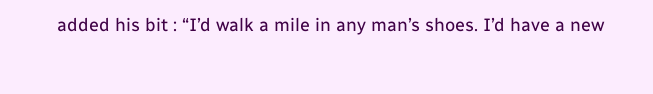added his bit : “I’d walk a mile in any man’s shoes. I’d have a new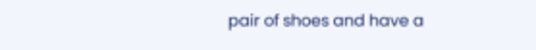pair of shoes and have a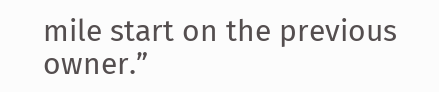mile start on the previous owner.”